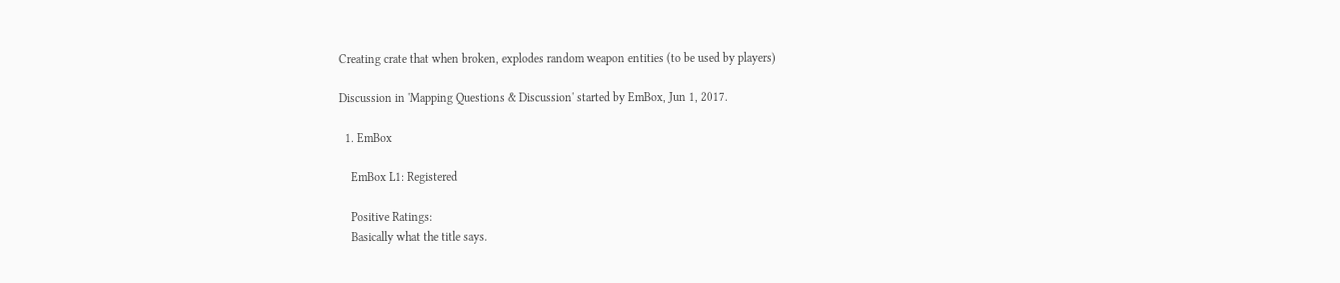Creating crate that when broken, explodes random weapon entities (to be used by players)

Discussion in 'Mapping Questions & Discussion' started by EmBox, Jun 1, 2017.

  1. EmBox

    EmBox L1: Registered

    Positive Ratings:
    Basically what the title says.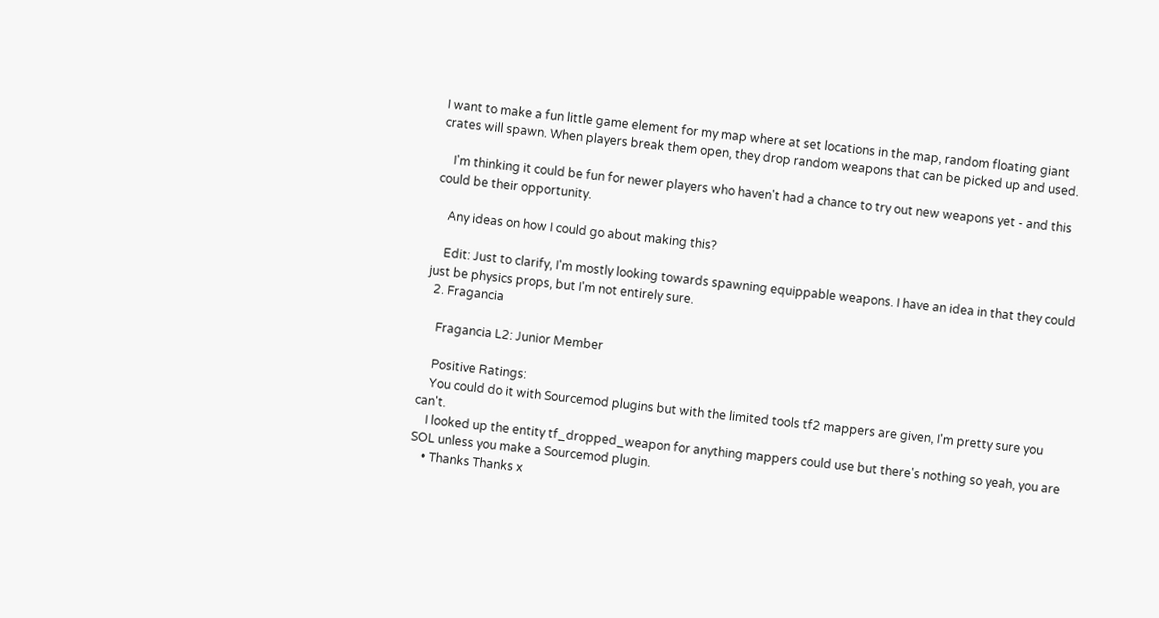I want to make a fun little game element for my map where at set locations in the map, random floating giant crates will spawn. When players break them open, they drop random weapons that can be picked up and used.

    I'm thinking it could be fun for newer players who haven't had a chance to try out new weapons yet - and this could be their opportunity.

    Any ideas on how I could go about making this?

    Edit: Just to clarify, I'm mostly looking towards spawning equippable weapons. I have an idea in that they could just be physics props, but I'm not entirely sure.
  2. Fragancia

    Fragancia L2: Junior Member

    Positive Ratings:
    You could do it with Sourcemod plugins but with the limited tools tf2 mappers are given, I'm pretty sure you can't.
    I looked up the entity tf_dropped_weapon for anything mappers could use but there's nothing so yeah, you are SOL unless you make a Sourcemod plugin.
    • Thanks Thanks x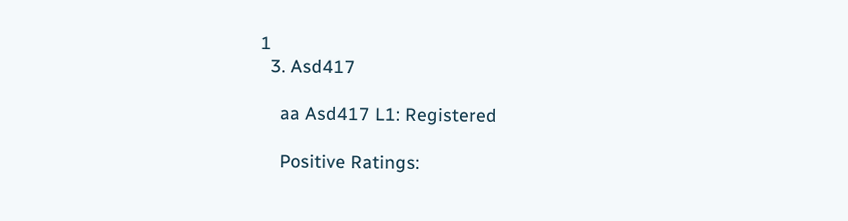1
  3. Asd417

    aa Asd417 L1: Registered

    Positive Ratings: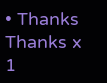• Thanks Thanks x 1